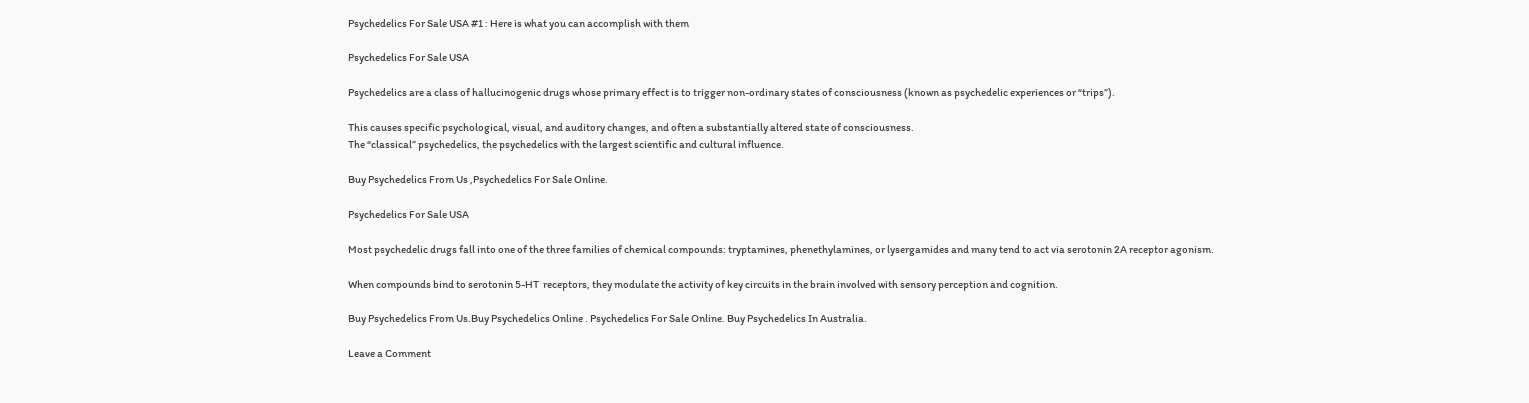Psychedelics For Sale USA #1 : Here is what you can accomplish with them

Psychedelics For Sale USA

Psychedelics are a class of hallucinogenic drugs whose primary effect is to trigger non-ordinary states of consciousness (known as psychedelic experiences or “trips”).

This causes specific psychological, visual, and auditory changes, and often a substantially altered state of consciousness.
The “classical” psychedelics, the psychedelics with the largest scientific and cultural influence.

Buy Psychedelics From Us ,Psychedelics For Sale Online.

Psychedelics For Sale USA

Most psychedelic drugs fall into one of the three families of chemical compounds: tryptamines, phenethylamines, or lysergamides and many tend to act via serotonin 2A receptor agonism.

When compounds bind to serotonin 5-HT  receptors, they modulate the activity of key circuits in the brain involved with sensory perception and cognition.

Buy Psychedelics From Us.Buy Psychedelics Online . Psychedelics For Sale Online. Buy Psychedelics In Australia.

Leave a Comment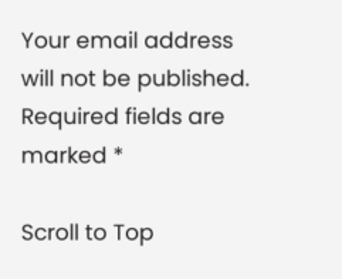Your email address will not be published. Required fields are marked *

Scroll to Top